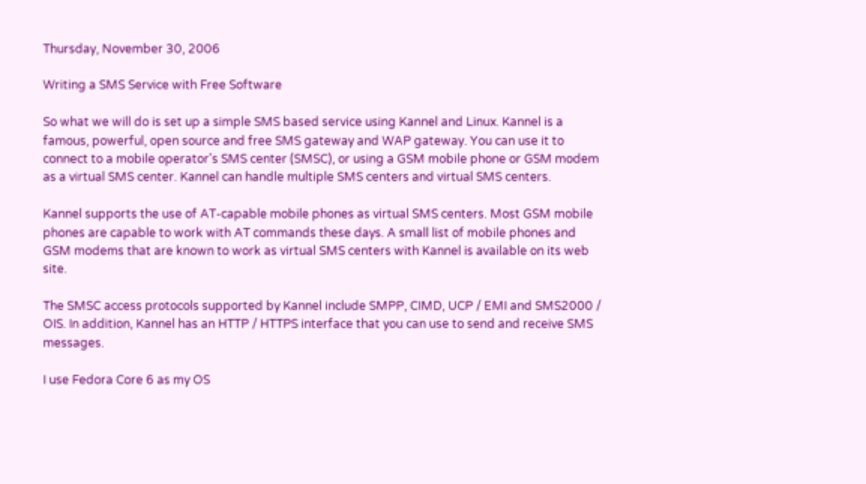Thursday, November 30, 2006

Writing a SMS Service with Free Software

So what we will do is set up a simple SMS based service using Kannel and Linux. Kannel is a famous, powerful, open source and free SMS gateway and WAP gateway. You can use it to connect to a mobile operator's SMS center (SMSC), or using a GSM mobile phone or GSM modem as a virtual SMS center. Kannel can handle multiple SMS centers and virtual SMS centers.

Kannel supports the use of AT-capable mobile phones as virtual SMS centers. Most GSM mobile phones are capable to work with AT commands these days. A small list of mobile phones and GSM modems that are known to work as virtual SMS centers with Kannel is available on its web site.

The SMSC access protocols supported by Kannel include SMPP, CIMD, UCP / EMI and SMS2000 / OIS. In addition, Kannel has an HTTP / HTTPS interface that you can use to send and receive SMS messages.

I use Fedora Core 6 as my OS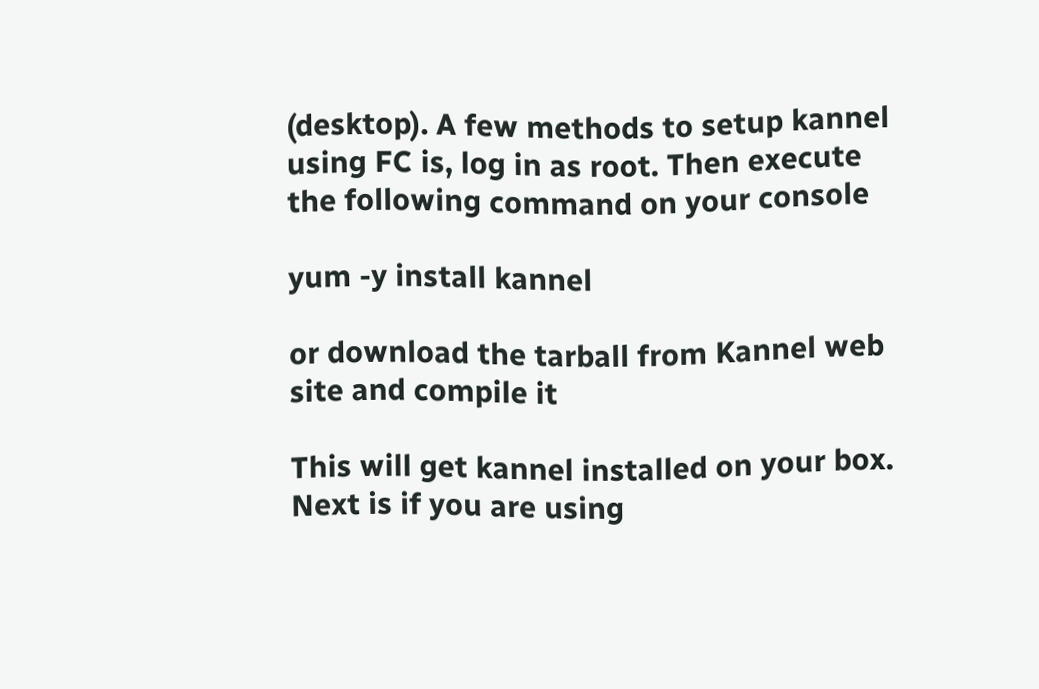(desktop). A few methods to setup kannel using FC is, log in as root. Then execute the following command on your console

yum -y install kannel

or download the tarball from Kannel web site and compile it

This will get kannel installed on your box. Next is if you are using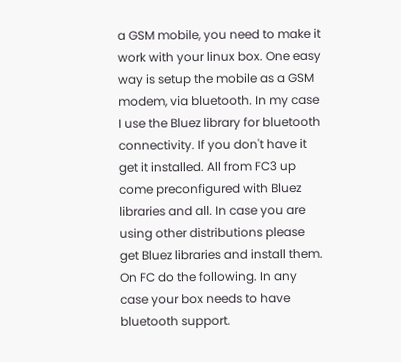a GSM mobile, you need to make it work with your linux box. One easy way is setup the mobile as a GSM modem, via bluetooth. In my case I use the Bluez library for bluetooth connectivity. If you don't have it get it installed. All from FC3 up come preconfigured with Bluez libraries and all. In case you are using other distributions please get Bluez libraries and install them. On FC do the following. In any case your box needs to have bluetooth support.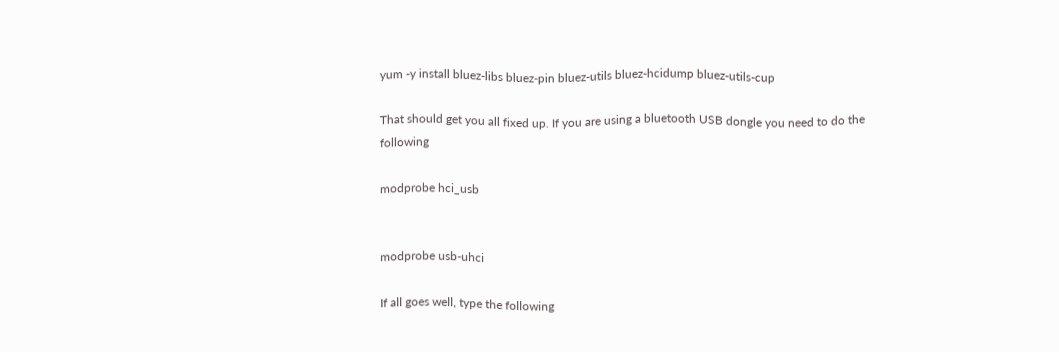yum -y install bluez-libs bluez-pin bluez-utils bluez-hcidump bluez-utils-cup

That should get you all fixed up. If you are using a bluetooth USB dongle you need to do the following

modprobe hci_usb


modprobe usb-uhci

If all goes well, type the following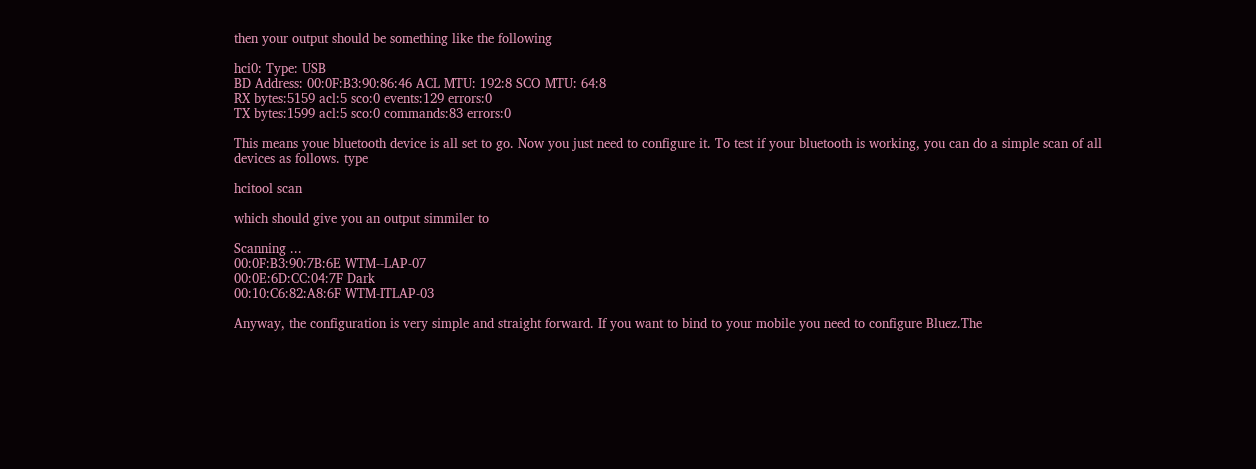then your output should be something like the following

hci0: Type: USB
BD Address: 00:0F:B3:90:86:46 ACL MTU: 192:8 SCO MTU: 64:8
RX bytes:5159 acl:5 sco:0 events:129 errors:0
TX bytes:1599 acl:5 sco:0 commands:83 errors:0

This means youe bluetooth device is all set to go. Now you just need to configure it. To test if your bluetooth is working, you can do a simple scan of all devices as follows. type

hcitool scan

which should give you an output simmiler to

Scanning ...
00:0F:B3:90:7B:6E WTM--LAP-07
00:0E:6D:CC:04:7F Dark
00:10:C6:82:A8:6F WTM-ITLAP-03

Anyway, the configuration is very simple and straight forward. If you want to bind to your mobile you need to configure Bluez.The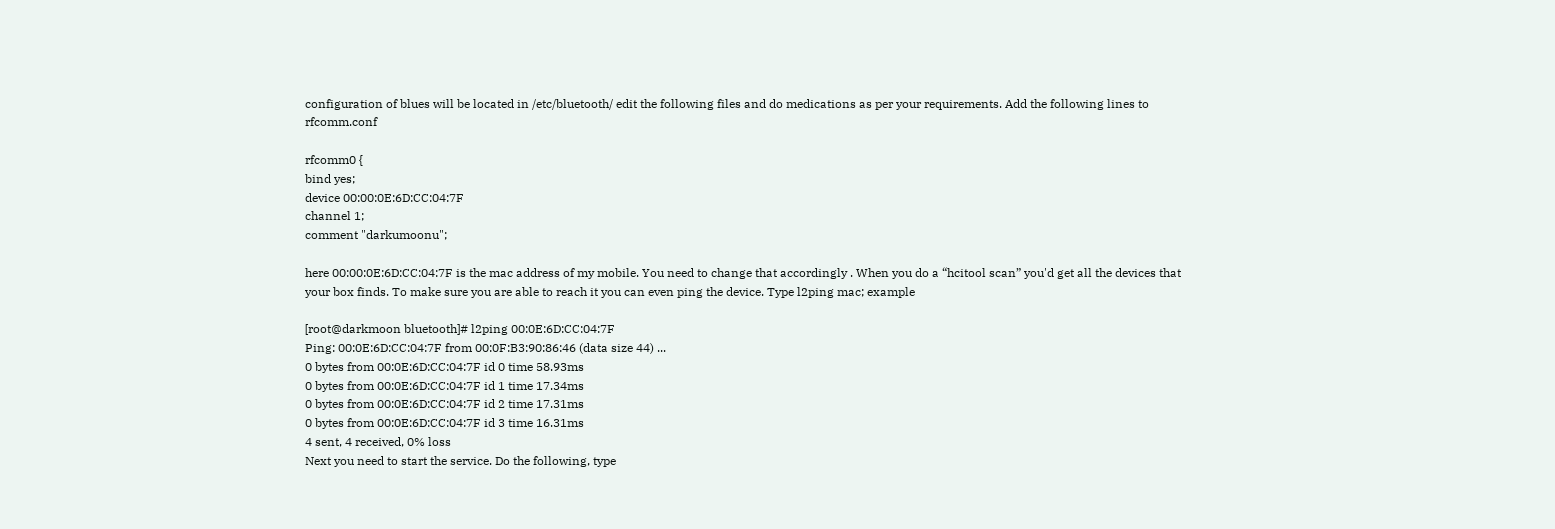configuration of blues will be located in /etc/bluetooth/ edit the following files and do medications as per your requirements. Add the following lines to rfcomm.conf

rfcomm0 {
bind yes;
device 00:00:0E:6D:CC:04:7F
channel 1;
comment "darkumoonu";

here 00:00:0E:6D:CC:04:7F is the mac address of my mobile. You need to change that accordingly . When you do a “hcitool scan” you'd get all the devices that your box finds. To make sure you are able to reach it you can even ping the device. Type l2ping mac; example

[root@darkmoon bluetooth]# l2ping 00:0E:6D:CC:04:7F
Ping: 00:0E:6D:CC:04:7F from 00:0F:B3:90:86:46 (data size 44) ...
0 bytes from 00:0E:6D:CC:04:7F id 0 time 58.93ms
0 bytes from 00:0E:6D:CC:04:7F id 1 time 17.34ms
0 bytes from 00:0E:6D:CC:04:7F id 2 time 17.31ms
0 bytes from 00:0E:6D:CC:04:7F id 3 time 16.31ms
4 sent, 4 received, 0% loss
Next you need to start the service. Do the following, type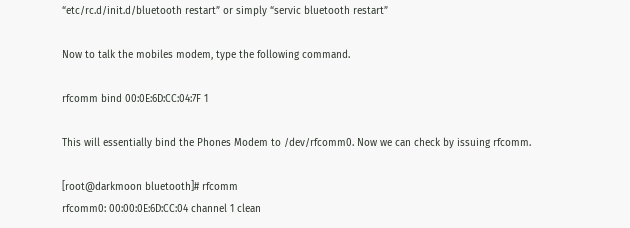“etc/rc.d/init.d/bluetooth restart” or simply “servic bluetooth restart”

Now to talk the mobiles modem, type the following command.

rfcomm bind 00:0E:6D:CC:04:7F 1

This will essentially bind the Phones Modem to /dev/rfcomm0. Now we can check by issuing rfcomm.

[root@darkmoon bluetooth]# rfcomm
rfcomm0: 00:00:0E:6D:CC:04 channel 1 clean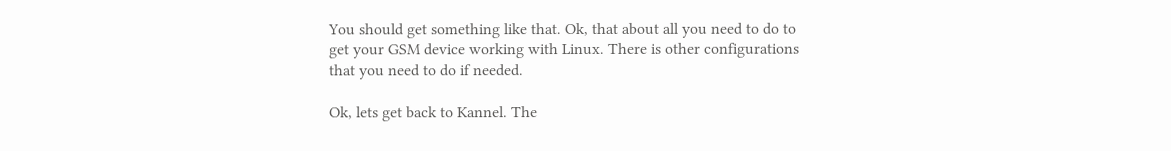You should get something like that. Ok, that about all you need to do to get your GSM device working with Linux. There is other configurations that you need to do if needed.

Ok, lets get back to Kannel. The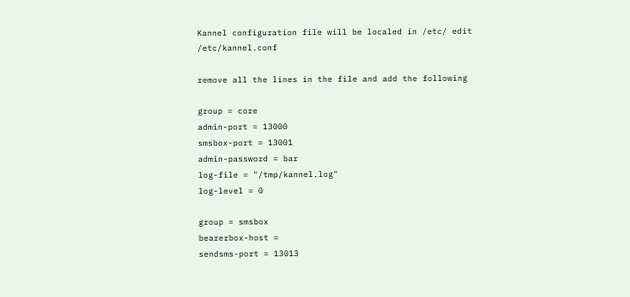Kannel configuration file will be localed in /etc/ edit /etc/kannel.conf

remove all the lines in the file and add the following

group = core
admin-port = 13000
smsbox-port = 13001
admin-password = bar
log-file = "/tmp/kannel.log"
log-level = 0

group = smsbox
bearerbox-host =
sendsms-port = 13013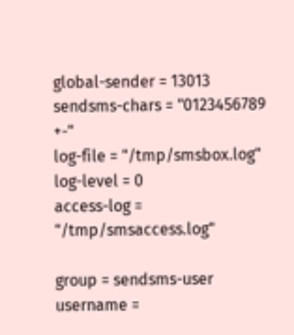global-sender = 13013
sendsms-chars = "0123456789 +-"
log-file = "/tmp/smsbox.log"
log-level = 0
access-log = "/tmp/smsaccess.log"

group = sendsms-user
username =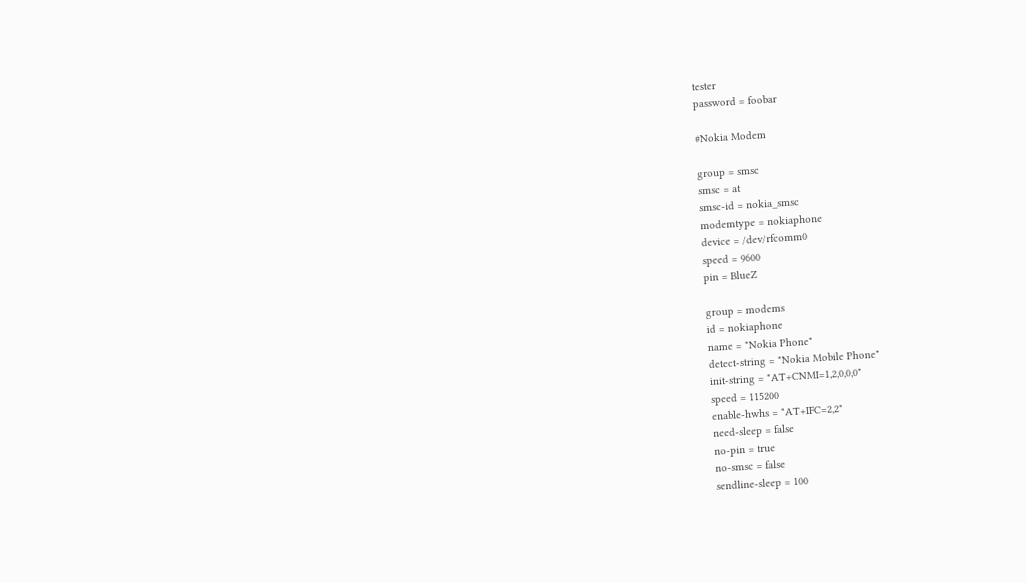tester
password = foobar

#Nokia Modem

group = smsc
smsc = at
smsc-id = nokia_smsc
modemtype = nokiaphone
device = /dev/rfcomm0
speed = 9600
pin = BlueZ

group = modems
id = nokiaphone
name = "Nokia Phone"
detect-string = "Nokia Mobile Phone"
init-string = "AT+CNMI=1,2,0,0,0"
speed = 115200
enable-hwhs = "AT+IFC=2,2"
need-sleep = false
no-pin = true
no-smsc = false
sendline-sleep = 100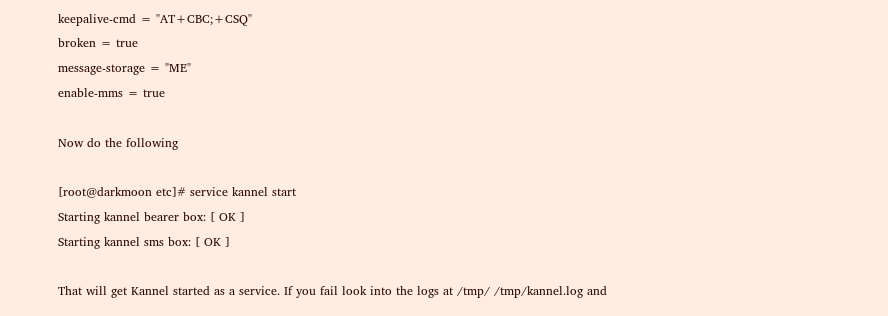keepalive-cmd = "AT+CBC;+CSQ"
broken = true
message-storage = "ME"
enable-mms = true

Now do the following

[root@darkmoon etc]# service kannel start
Starting kannel bearer box: [ OK ]
Starting kannel sms box: [ OK ]

That will get Kannel started as a service. If you fail look into the logs at /tmp/ /tmp/kannel.log and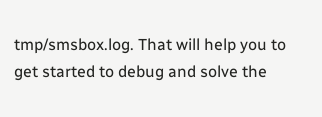tmp/smsbox.log. That will help you to get started to debug and solve the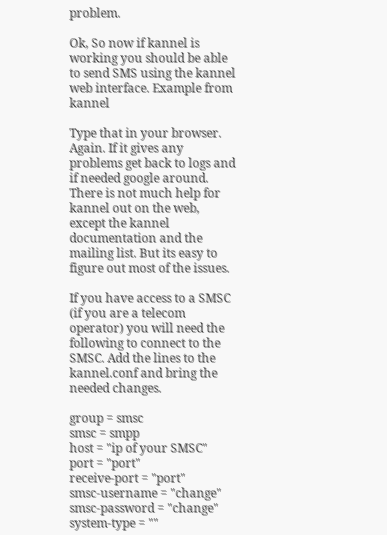problem.

Ok, So now if kannel is working you should be able to send SMS using the kannel web interface. Example from kannel

Type that in your browser. Again. If it gives any problems get back to logs and if needed google around. There is not much help for kannel out on the web, except the kannel documentation and the mailing list. But its easy to figure out most of the issues.

If you have access to a SMSC (if you are a telecom operator) you will need the following to connect to the SMSC. Add the lines to the kannel.conf and bring the needed changes.

group = smsc
smsc = smpp
host = "ip of your SMSC"
port = "port"
receive-port = "port"
smsc-username = "change"
smsc-password = "change"
system-type = ""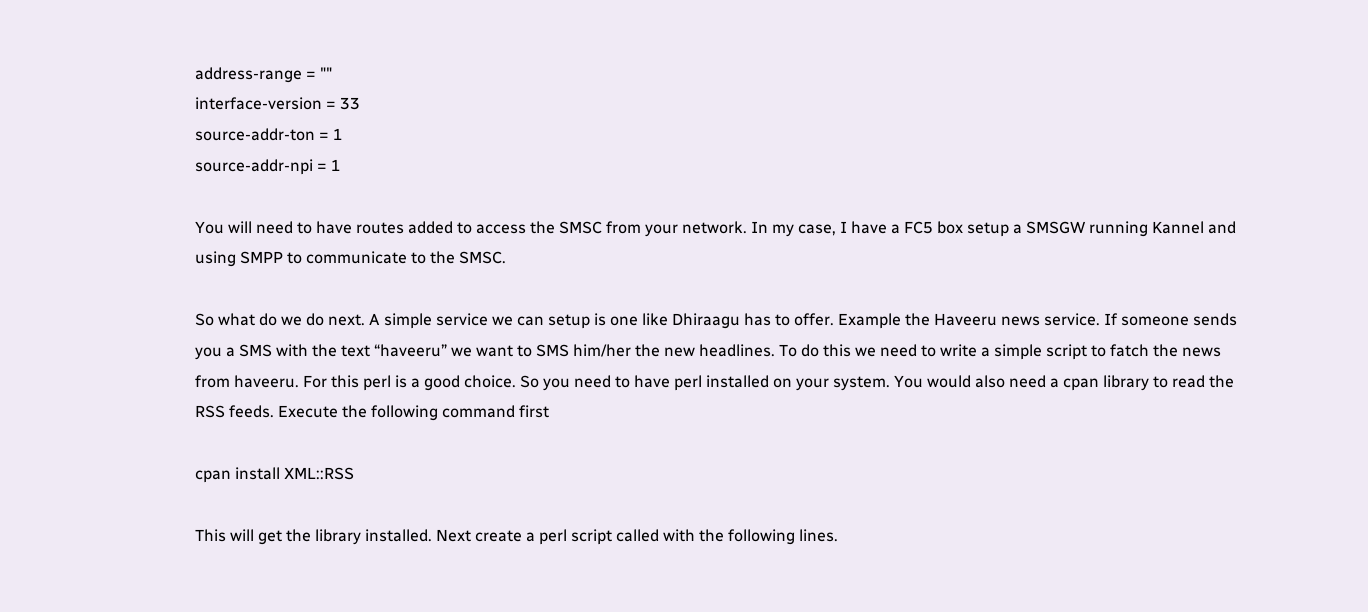address-range = ""
interface-version = 33
source-addr-ton = 1
source-addr-npi = 1

You will need to have routes added to access the SMSC from your network. In my case, I have a FC5 box setup a SMSGW running Kannel and using SMPP to communicate to the SMSC.

So what do we do next. A simple service we can setup is one like Dhiraagu has to offer. Example the Haveeru news service. If someone sends you a SMS with the text “haveeru” we want to SMS him/her the new headlines. To do this we need to write a simple script to fatch the news from haveeru. For this perl is a good choice. So you need to have perl installed on your system. You would also need a cpan library to read the RSS feeds. Execute the following command first

cpan install XML::RSS

This will get the library installed. Next create a perl script called with the following lines.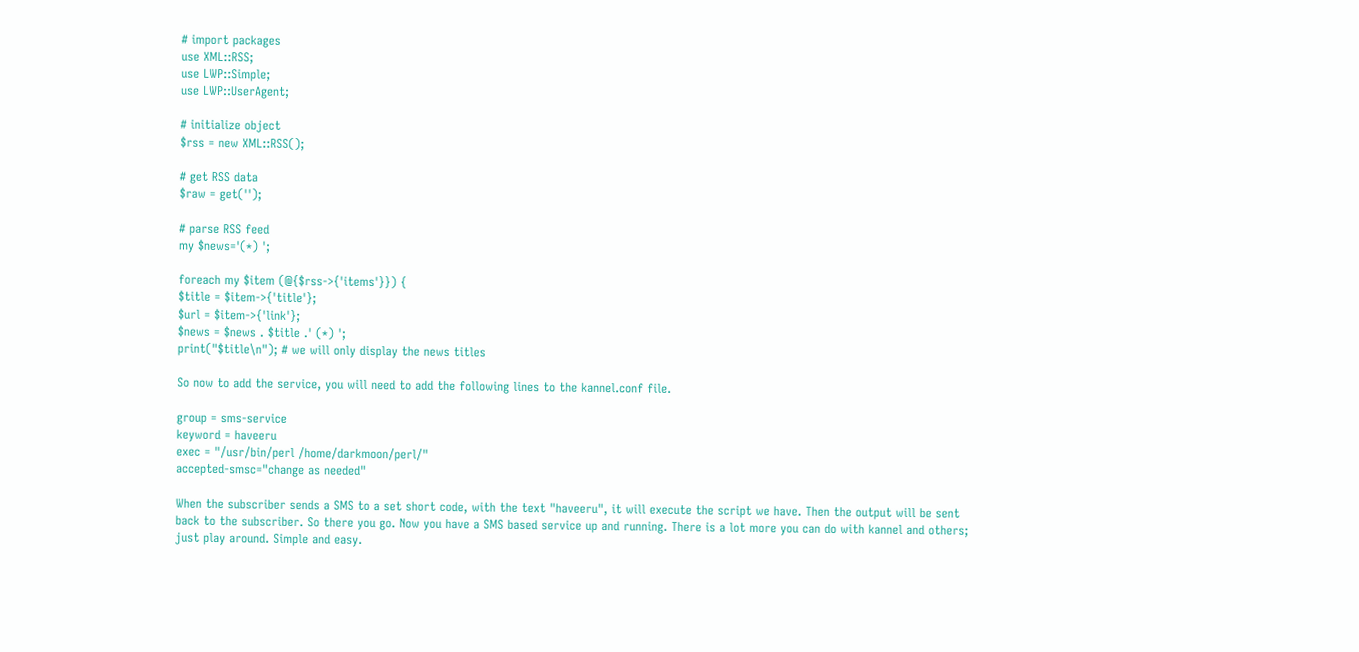# import packages
use XML::RSS;
use LWP::Simple;
use LWP::UserAgent;

# initialize object
$rss = new XML::RSS();

# get RSS data
$raw = get('');

# parse RSS feed
my $news='(*) ';

foreach my $item (@{$rss->{'items'}}) {
$title = $item->{'title'};
$url = $item->{'link'};
$news = $news . $title .' (*) ';
print("$title\n"); # we will only display the news titles

So now to add the service, you will need to add the following lines to the kannel.conf file.

group = sms-service
keyword = haveeru
exec = "/usr/bin/perl /home/darkmoon/perl/"
accepted-smsc="change as needed"

When the subscriber sends a SMS to a set short code, with the text "haveeru", it will execute the script we have. Then the output will be sent back to the subscriber. So there you go. Now you have a SMS based service up and running. There is a lot more you can do with kannel and others; just play around. Simple and easy.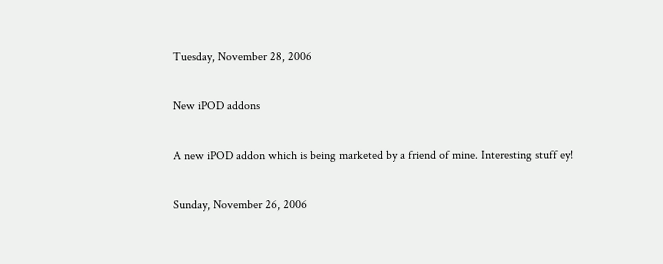Tuesday, November 28, 2006

New iPOD addons

A new iPOD addon which is being marketed by a friend of mine. Interesting stuff ey!

Sunday, November 26, 2006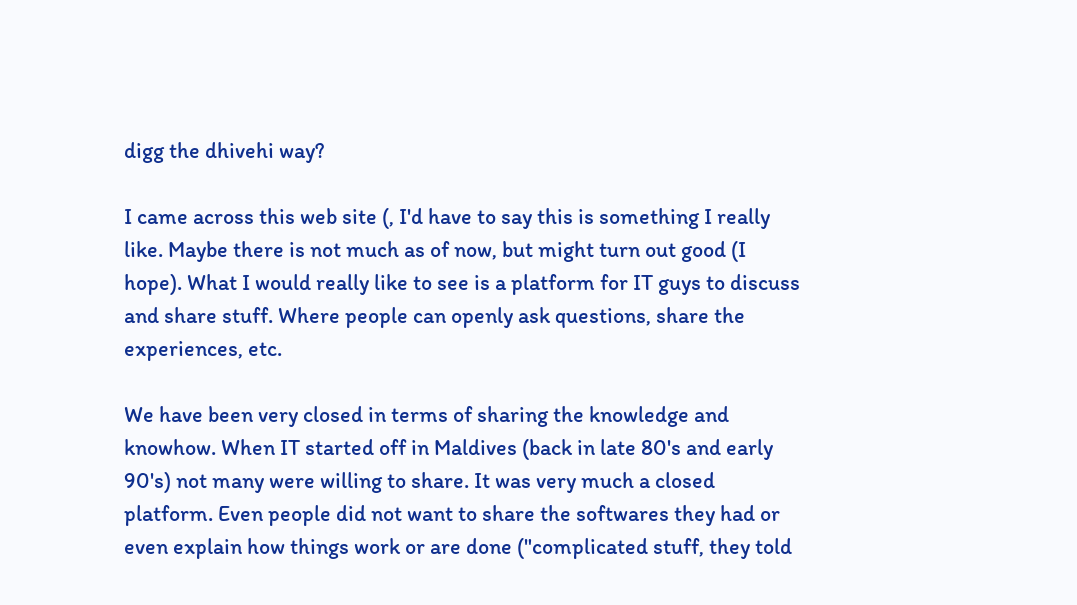digg the dhivehi way?

I came across this web site (, I'd have to say this is something I really like. Maybe there is not much as of now, but might turn out good (I hope). What I would really like to see is a platform for IT guys to discuss and share stuff. Where people can openly ask questions, share the experiences, etc.

We have been very closed in terms of sharing the knowledge and knowhow. When IT started off in Maldives (back in late 80's and early 90's) not many were willing to share. It was very much a closed platform. Even people did not want to share the softwares they had or even explain how things work or are done ("complicated stuff, they told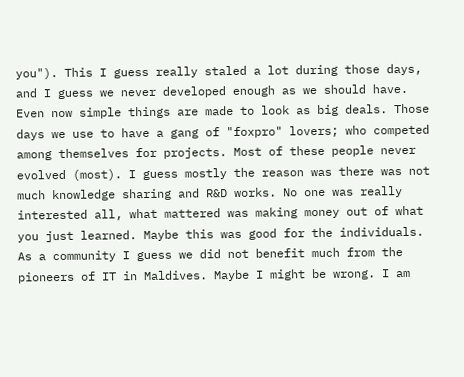you"). This I guess really staled a lot during those days, and I guess we never developed enough as we should have. Even now simple things are made to look as big deals. Those days we use to have a gang of "foxpro" lovers; who competed among themselves for projects. Most of these people never evolved (most). I guess mostly the reason was there was not much knowledge sharing and R&D works. No one was really interested all, what mattered was making money out of what you just learned. Maybe this was good for the individuals. As a community I guess we did not benefit much from the pioneers of IT in Maldives. Maybe I might be wrong. I am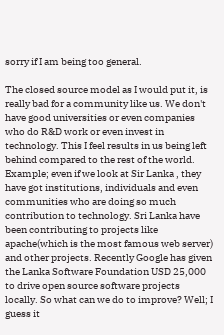sorry if I am being too general.

The closed source model as I would put it, is really bad for a community like us. We don't have good universities or even companies who do R&D work or even invest in technology. This I feel results in us being left behind compared to the rest of the world. Example; even if we look at Sir Lanka , they have got institutions, individuals and even communities who are doing so much contribution to technology. Sri Lanka have been contributing to projects like apache(which is the most famous web server) and other projects. Recently Google has given the Lanka Software Foundation USD 25,000 to drive open source software projects locally. So what can we do to improve? Well; I guess it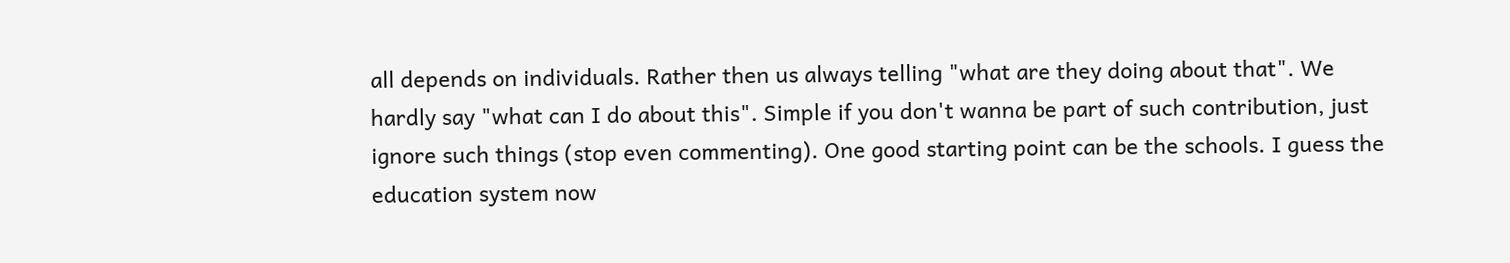all depends on individuals. Rather then us always telling "what are they doing about that". We hardly say "what can I do about this". Simple if you don't wanna be part of such contribution, just ignore such things (stop even commenting). One good starting point can be the schools. I guess the education system now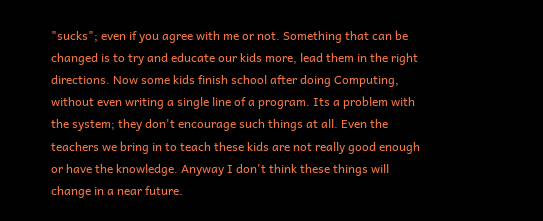"sucks"; even if you agree with me or not. Something that can be changed is to try and educate our kids more, lead them in the right directions. Now some kids finish school after doing Computing, without even writing a single line of a program. Its a problem with the system; they don't encourage such things at all. Even the teachers we bring in to teach these kids are not really good enough or have the knowledge. Anyway I don't think these things will change in a near future.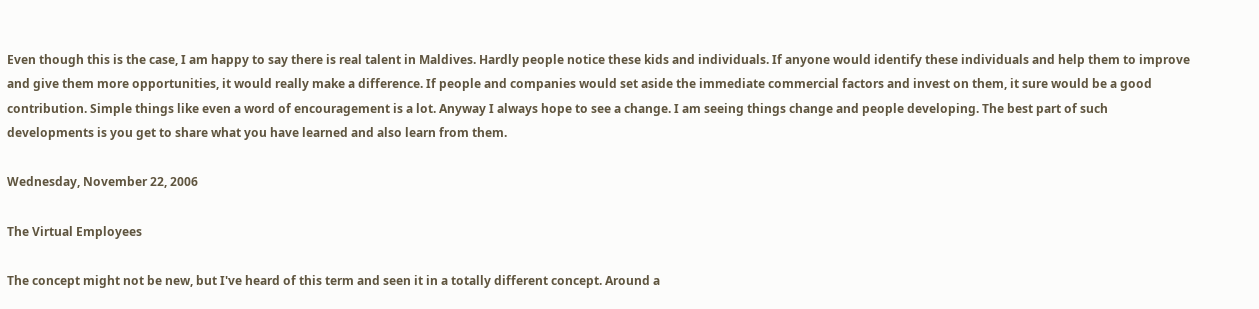Even though this is the case, I am happy to say there is real talent in Maldives. Hardly people notice these kids and individuals. If anyone would identify these individuals and help them to improve and give them more opportunities, it would really make a difference. If people and companies would set aside the immediate commercial factors and invest on them, it sure would be a good contribution. Simple things like even a word of encouragement is a lot. Anyway I always hope to see a change. I am seeing things change and people developing. The best part of such developments is you get to share what you have learned and also learn from them.

Wednesday, November 22, 2006

The Virtual Employees

The concept might not be new, but I've heard of this term and seen it in a totally different concept. Around a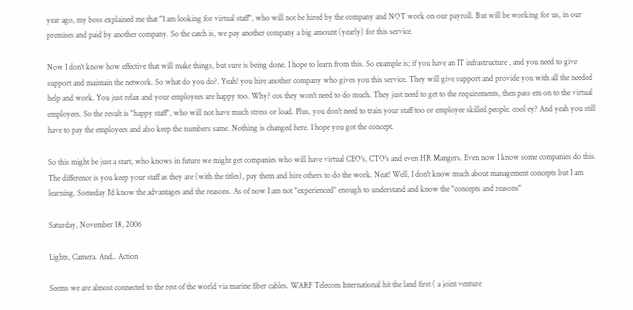year ago, my boss explained me that "I am looking for virtual staff", who will not be hired by the company and NOT work on our payroll. But will be working for us, in our premises and paid by another company. So the catch is, we pay another company a big amount (yearly) for this service.

Now I don't know how effective that will make things, but sure is being done. I hope to learn from this. So example is; if you have an IT infrastructure , and you need to give support and maintain the network. So what do you do?. Yeah! you hire another company who gives you this service. They will give support and provide you with all the needed help and work. You just relax and your employees are happy too. Why? cos they won't need to do much. They just need to get to the requirements, then pass em on to the virtual employees. So the result is "happy staff", who will not have much stress or load. Plus, you don't need to train your staff too or employee skilled people. cool ey? And yeah you still have to pay the employees and also keep the numbers same. Nothing is changed here. I hope you got the concept.

So this might be just a start, who knows in future we might get companies who will have virtual CEO's, CTO's and even HR Mangers. Even now I know some companies do this. The difference is you keep your staff as they are (with the titles), pay them and hire others to do the work. Neat! Well, I don't know much about management concepts but I am learning. Someday I'd know the advantages and the reasons. As of now I am not "experienced" enough to understand and know the "concepts and reasons"

Saturday, November 18, 2006

Lights, Camera. And.. Action

Seems we are almost connected to the rest of the world via marine fiber cables. WARF Telecom International hit the land first ( a joint venture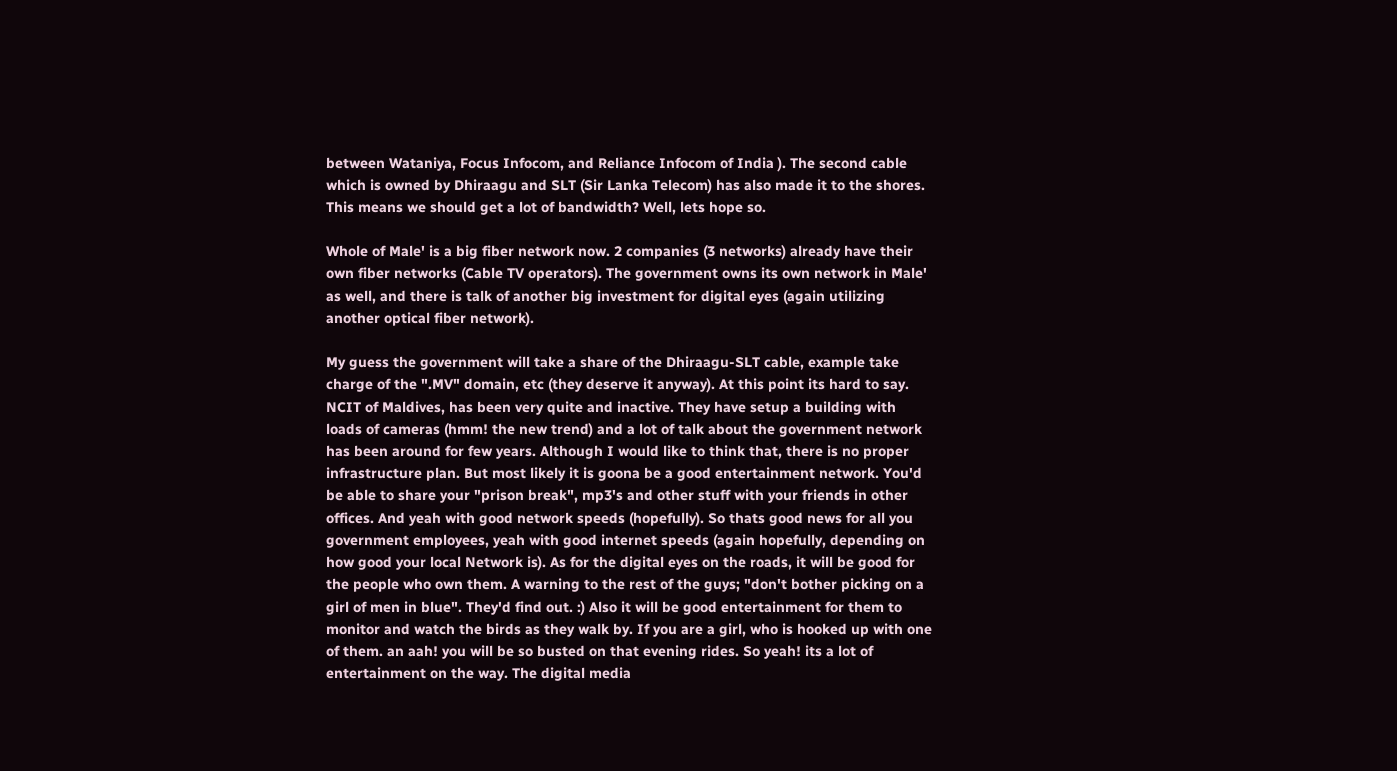between Wataniya, Focus Infocom, and Reliance Infocom of India ). The second cable which is owned by Dhiraagu and SLT (Sir Lanka Telecom) has also made it to the shores. This means we should get a lot of bandwidth? Well, lets hope so.

Whole of Male' is a big fiber network now. 2 companies (3 networks) already have their own fiber networks (Cable TV operators). The government owns its own network in Male' as well, and there is talk of another big investment for digital eyes (again utilizing another optical fiber network).

My guess the government will take a share of the Dhiraagu-SLT cable, example take charge of the ".MV" domain, etc (they deserve it anyway). At this point its hard to say. NCIT of Maldives, has been very quite and inactive. They have setup a building with loads of cameras (hmm! the new trend) and a lot of talk about the government network has been around for few years. Although I would like to think that, there is no proper infrastructure plan. But most likely it is goona be a good entertainment network. You'd be able to share your "prison break", mp3's and other stuff with your friends in other offices. And yeah with good network speeds (hopefully). So thats good news for all you government employees, yeah with good internet speeds (again hopefully, depending on how good your local Network is). As for the digital eyes on the roads, it will be good for the people who own them. A warning to the rest of the guys; "don't bother picking on a girl of men in blue". They'd find out. :) Also it will be good entertainment for them to monitor and watch the birds as they walk by. If you are a girl, who is hooked up with one of them. an aah! you will be so busted on that evening rides. So yeah! its a lot of entertainment on the way. The digital media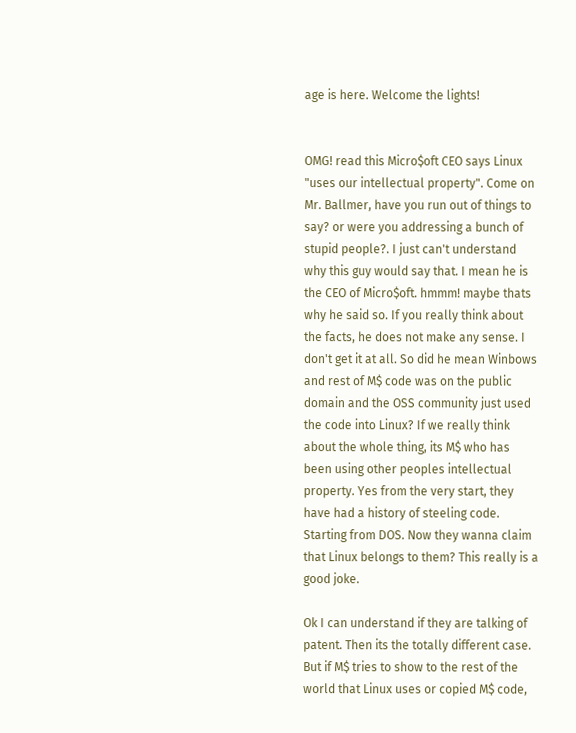age is here. Welcome the lights!


OMG! read this Micro$oft CEO says Linux "uses our intellectual property". Come on Mr. Ballmer, have you run out of things to say? or were you addressing a bunch of stupid people?. I just can't understand why this guy would say that. I mean he is the CEO of Micro$oft. hmmm! maybe thats why he said so. If you really think about the facts, he does not make any sense. I don't get it at all. So did he mean Winbows and rest of M$ code was on the public domain and the OSS community just used the code into Linux? If we really think about the whole thing, its M$ who has been using other peoples intellectual property. Yes from the very start, they have had a history of steeling code. Starting from DOS. Now they wanna claim that Linux belongs to them? This really is a good joke.

Ok I can understand if they are talking of patent. Then its the totally different case. But if M$ tries to show to the rest of the world that Linux uses or copied M$ code,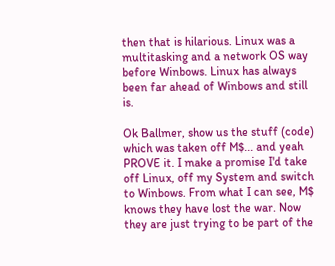then that is hilarious. Linux was a multitasking and a network OS way before Winbows. Linux has always been far ahead of Winbows and still is.

Ok Ballmer, show us the stuff (code) which was taken off M$... and yeah PROVE it. I make a promise I'd take off Linux, off my System and switch to Winbows. From what I can see, M$ knows they have lost the war. Now they are just trying to be part of the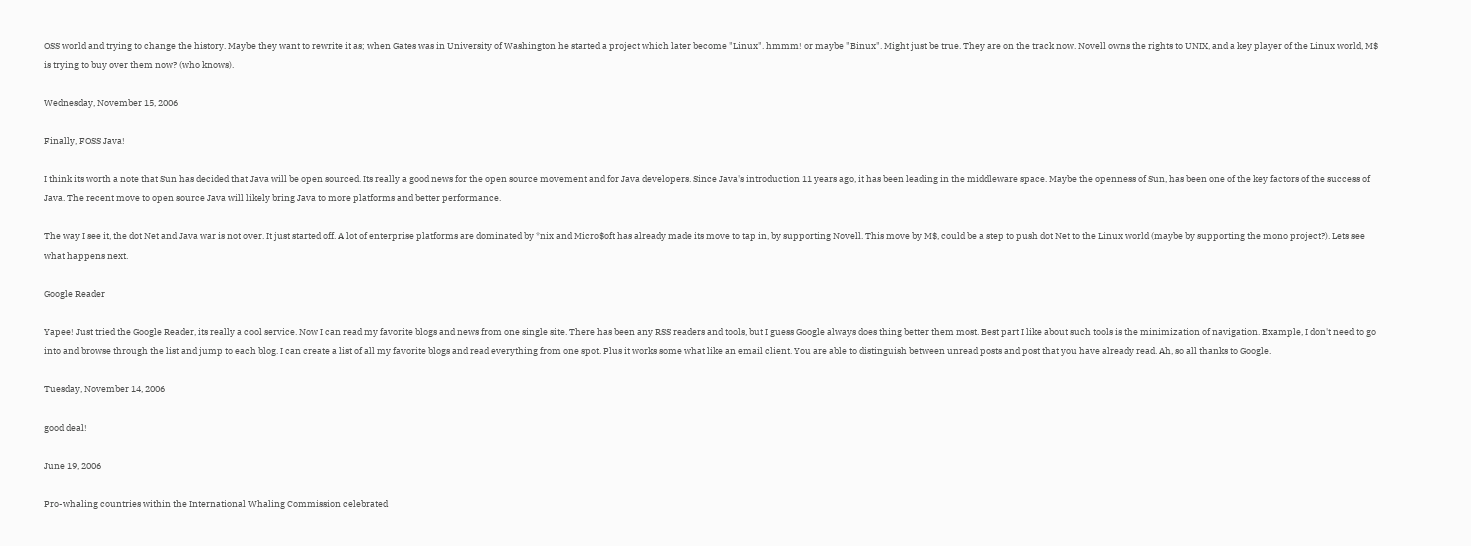OSS world and trying to change the history. Maybe they want to rewrite it as; when Gates was in University of Washington he started a project which later become "Linux". hmmm! or maybe "Binux". Might just be true. They are on the track now. Novell owns the rights to UNIX, and a key player of the Linux world, M$ is trying to buy over them now? (who knows).

Wednesday, November 15, 2006

Finally, FOSS Java!

I think its worth a note that Sun has decided that Java will be open sourced. Its really a good news for the open source movement and for Java developers. Since Java's introduction 11 years ago, it has been leading in the middleware space. Maybe the openness of Sun, has been one of the key factors of the success of Java. The recent move to open source Java will likely bring Java to more platforms and better performance.

The way I see it, the dot Net and Java war is not over. It just started off. A lot of enterprise platforms are dominated by *nix and Micro$oft has already made its move to tap in, by supporting Novell. This move by M$, could be a step to push dot Net to the Linux world (maybe by supporting the mono project?). Lets see what happens next.

Google Reader

Yapee! Just tried the Google Reader, its really a cool service. Now I can read my favorite blogs and news from one single site. There has been any RSS readers and tools, but I guess Google always does thing better them most. Best part I like about such tools is the minimization of navigation. Example, I don't need to go into and browse through the list and jump to each blog. I can create a list of all my favorite blogs and read everything from one spot. Plus it works some what like an email client. You are able to distinguish between unread posts and post that you have already read. Ah, so all thanks to Google.

Tuesday, November 14, 2006

good deal!

June 19, 2006

Pro-whaling countries within the International Whaling Commission celebrated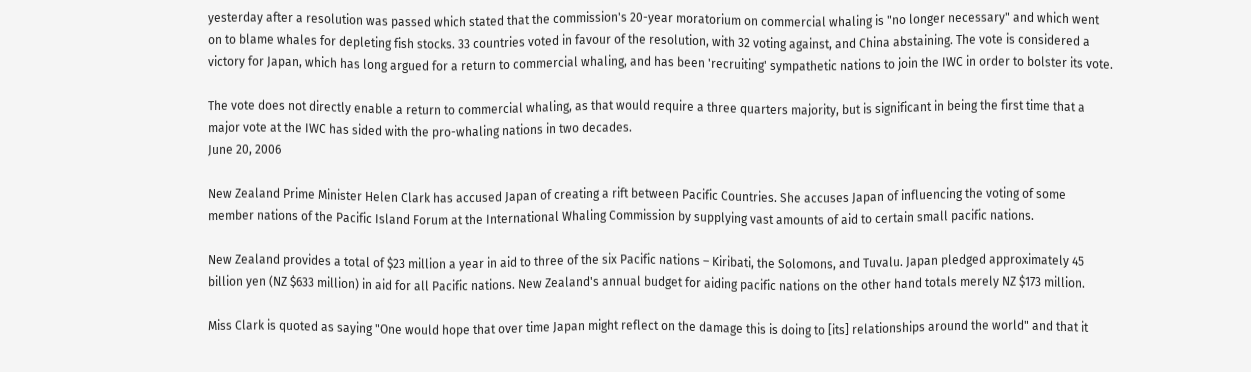yesterday after a resolution was passed which stated that the commission's 20-year moratorium on commercial whaling is "no longer necessary" and which went on to blame whales for depleting fish stocks. 33 countries voted in favour of the resolution, with 32 voting against, and China abstaining. The vote is considered a victory for Japan, which has long argued for a return to commercial whaling, and has been 'recruiting' sympathetic nations to join the IWC in order to bolster its vote.

The vote does not directly enable a return to commercial whaling, as that would require a three quarters majority, but is significant in being the first time that a major vote at the IWC has sided with the pro-whaling nations in two decades.
June 20, 2006

New Zealand Prime Minister Helen Clark has accused Japan of creating a rift between Pacific Countries. She accuses Japan of influencing the voting of some member nations of the Pacific Island Forum at the International Whaling Commission by supplying vast amounts of aid to certain small pacific nations.

New Zealand provides a total of $23 million a year in aid to three of the six Pacific nations – Kiribati, the Solomons, and Tuvalu. Japan pledged approximately 45 billion yen (NZ $633 million) in aid for all Pacific nations. New Zealand's annual budget for aiding pacific nations on the other hand totals merely NZ $173 million.

Miss Clark is quoted as saying "One would hope that over time Japan might reflect on the damage this is doing to [its] relationships around the world" and that it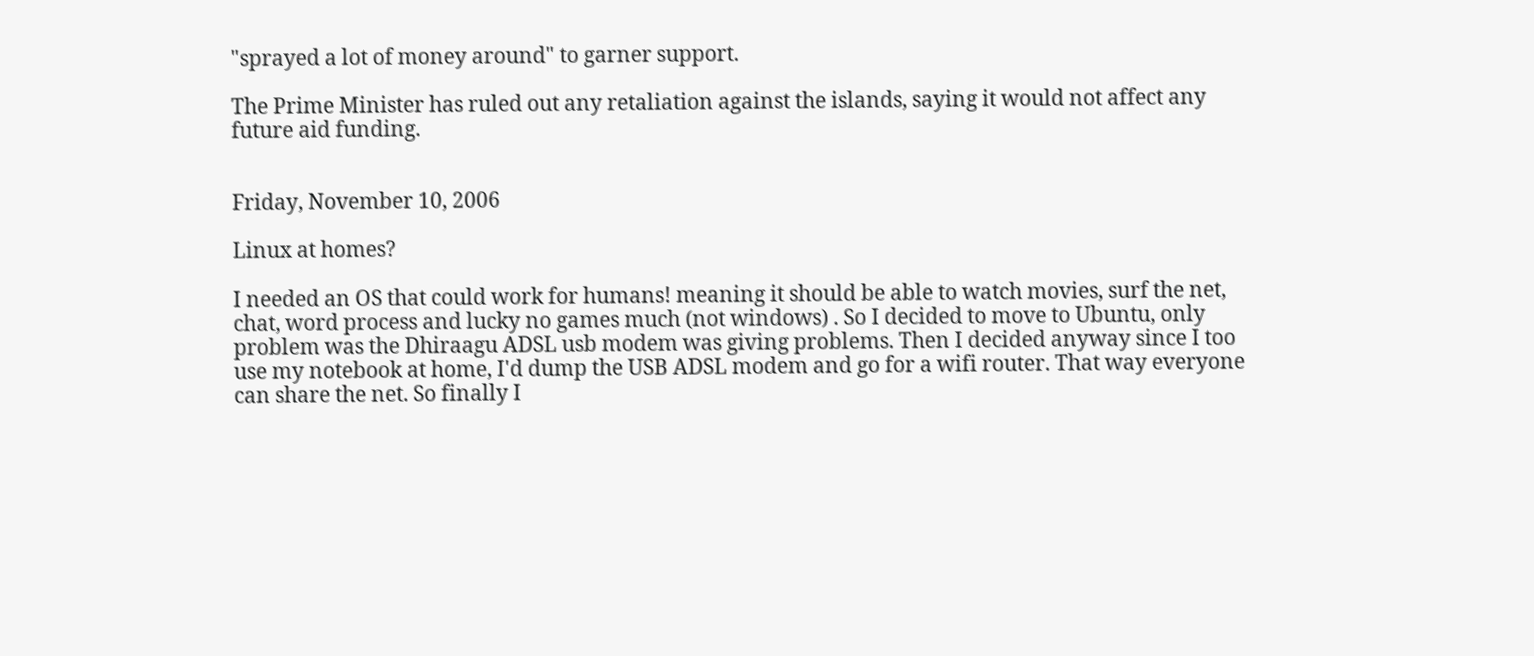"sprayed a lot of money around" to garner support.

The Prime Minister has ruled out any retaliation against the islands, saying it would not affect any future aid funding.


Friday, November 10, 2006

Linux at homes?

I needed an OS that could work for humans! meaning it should be able to watch movies, surf the net, chat, word process and lucky no games much (not windows) . So I decided to move to Ubuntu, only problem was the Dhiraagu ADSL usb modem was giving problems. Then I decided anyway since I too use my notebook at home, I'd dump the USB ADSL modem and go for a wifi router. That way everyone can share the net. So finally I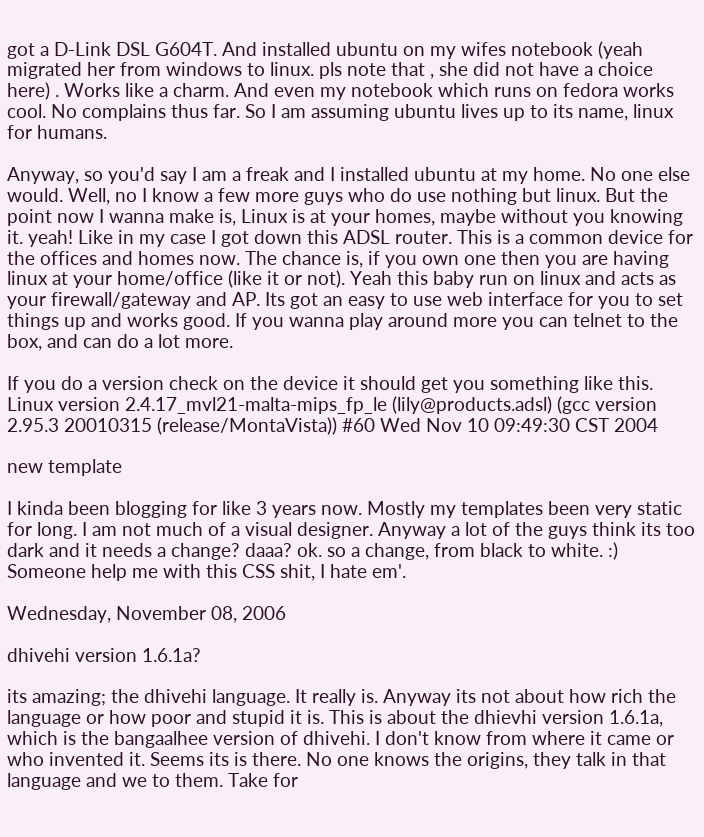got a D-Link DSL G604T. And installed ubuntu on my wifes notebook (yeah migrated her from windows to linux. pls note that , she did not have a choice here) . Works like a charm. And even my notebook which runs on fedora works cool. No complains thus far. So I am assuming ubuntu lives up to its name, linux for humans.

Anyway, so you'd say I am a freak and I installed ubuntu at my home. No one else would. Well, no I know a few more guys who do use nothing but linux. But the point now I wanna make is, Linux is at your homes, maybe without you knowing it. yeah! Like in my case I got down this ADSL router. This is a common device for the offices and homes now. The chance is, if you own one then you are having linux at your home/office (like it or not). Yeah this baby run on linux and acts as your firewall/gateway and AP. Its got an easy to use web interface for you to set things up and works good. If you wanna play around more you can telnet to the box, and can do a lot more.

If you do a version check on the device it should get you something like this.
Linux version 2.4.17_mvl21-malta-mips_fp_le (lily@products.adsl) (gcc version 2.95.3 20010315 (release/MontaVista)) #60 Wed Nov 10 09:49:30 CST 2004

new template

I kinda been blogging for like 3 years now. Mostly my templates been very static for long. I am not much of a visual designer. Anyway a lot of the guys think its too dark and it needs a change? daaa? ok. so a change, from black to white. :) Someone help me with this CSS shit, I hate em'.

Wednesday, November 08, 2006

dhivehi version 1.6.1a?

its amazing; the dhivehi language. It really is. Anyway its not about how rich the language or how poor and stupid it is. This is about the dhievhi version 1.6.1a, which is the bangaalhee version of dhivehi. I don't know from where it came or who invented it. Seems its is there. No one knows the origins, they talk in that language and we to them. Take for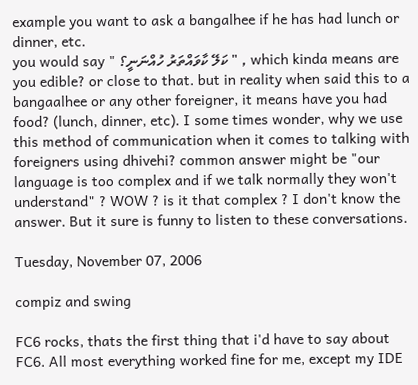example you want to ask a bangalhee if he has had lunch or dinner, etc.
you would say " ކަލޭ ކާވައްތަރު ހުއްނަނީ؟ " , which kinda means are you edible? or close to that. but in reality when said this to a bangaalhee or any other foreigner, it means have you had food? (lunch, dinner, etc). I some times wonder, why we use this method of communication when it comes to talking with foreigners using dhivehi? common answer might be "our language is too complex and if we talk normally they won't understand" ? WOW ? is it that complex ? I don't know the answer. But it sure is funny to listen to these conversations.

Tuesday, November 07, 2006

compiz and swing

FC6 rocks, thats the first thing that i'd have to say about FC6. All most everything worked fine for me, except my IDE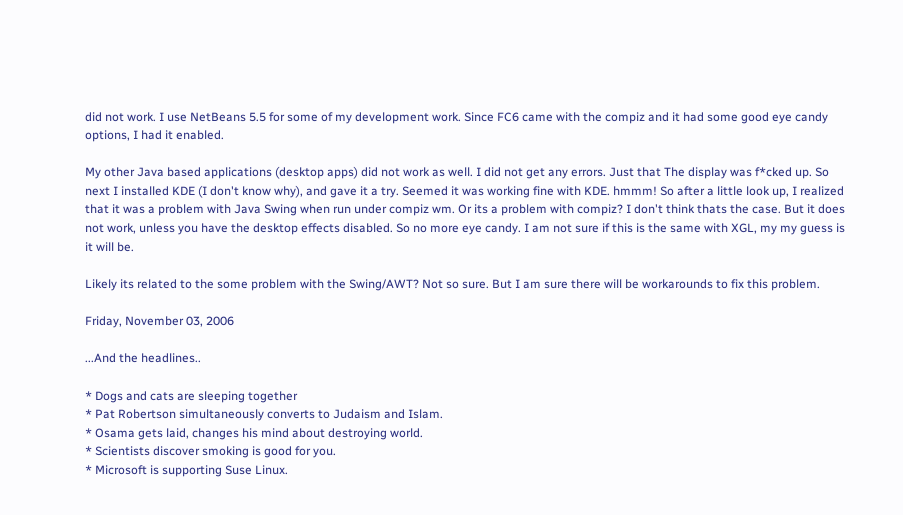did not work. I use NetBeans 5.5 for some of my development work. Since FC6 came with the compiz and it had some good eye candy options, I had it enabled.

My other Java based applications (desktop apps) did not work as well. I did not get any errors. Just that The display was f*cked up. So next I installed KDE (I don't know why), and gave it a try. Seemed it was working fine with KDE. hmmm! So after a little look up, I realized that it was a problem with Java Swing when run under compiz wm. Or its a problem with compiz? I don't think thats the case. But it does not work, unless you have the desktop effects disabled. So no more eye candy. I am not sure if this is the same with XGL, my my guess is it will be.

Likely its related to the some problem with the Swing/AWT? Not so sure. But I am sure there will be workarounds to fix this problem.

Friday, November 03, 2006

...And the headlines..

* Dogs and cats are sleeping together
* Pat Robertson simultaneously converts to Judaism and Islam.
* Osama gets laid, changes his mind about destroying world.
* Scientists discover smoking is good for you.
* Microsoft is supporting Suse Linux.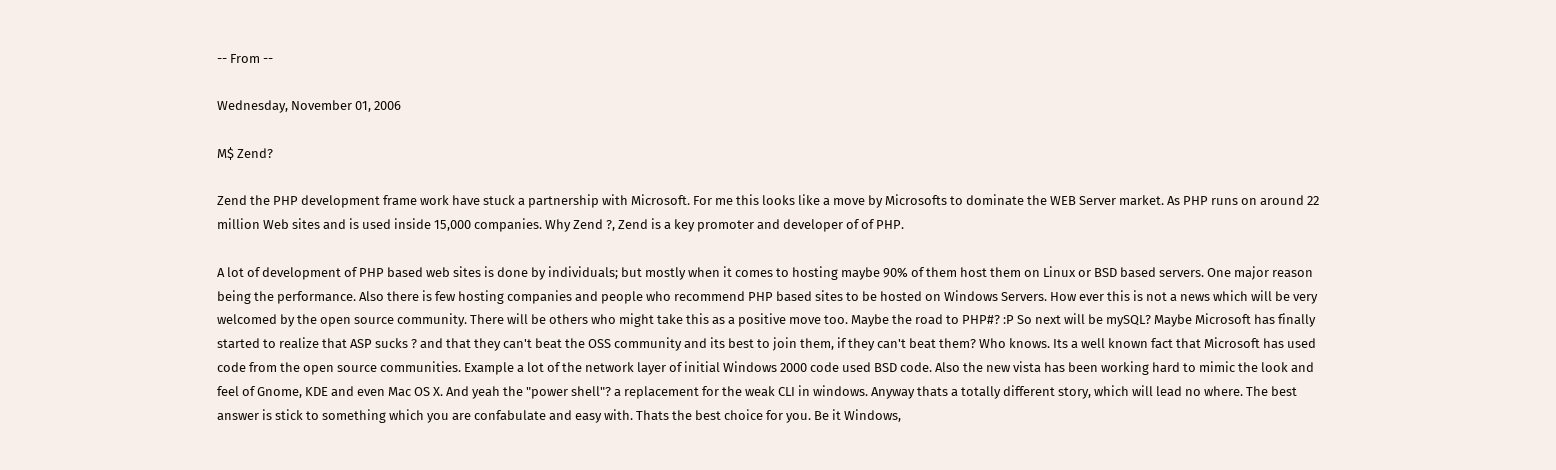-- From --

Wednesday, November 01, 2006

M$ Zend?

Zend the PHP development frame work have stuck a partnership with Microsoft. For me this looks like a move by Microsofts to dominate the WEB Server market. As PHP runs on around 22 million Web sites and is used inside 15,000 companies. Why Zend ?, Zend is a key promoter and developer of of PHP.

A lot of development of PHP based web sites is done by individuals; but mostly when it comes to hosting maybe 90% of them host them on Linux or BSD based servers. One major reason being the performance. Also there is few hosting companies and people who recommend PHP based sites to be hosted on Windows Servers. How ever this is not a news which will be very welcomed by the open source community. There will be others who might take this as a positive move too. Maybe the road to PHP#? :P So next will be mySQL? Maybe Microsoft has finally started to realize that ASP sucks ? and that they can't beat the OSS community and its best to join them, if they can't beat them? Who knows. Its a well known fact that Microsoft has used code from the open source communities. Example a lot of the network layer of initial Windows 2000 code used BSD code. Also the new vista has been working hard to mimic the look and feel of Gnome, KDE and even Mac OS X. And yeah the "power shell"? a replacement for the weak CLI in windows. Anyway thats a totally different story, which will lead no where. The best answer is stick to something which you are confabulate and easy with. Thats the best choice for you. Be it Windows,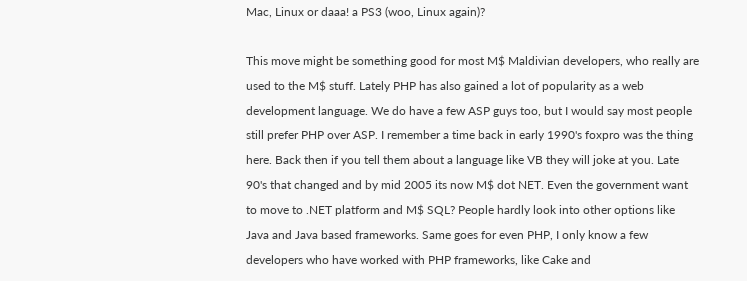Mac, Linux or daaa! a PS3 (woo, Linux again)?

This move might be something good for most M$ Maldivian developers, who really are used to the M$ stuff. Lately PHP has also gained a lot of popularity as a web development language. We do have a few ASP guys too, but I would say most people still prefer PHP over ASP. I remember a time back in early 1990's foxpro was the thing here. Back then if you tell them about a language like VB they will joke at you. Late 90's that changed and by mid 2005 its now M$ dot NET. Even the government want to move to .NET platform and M$ SQL? People hardly look into other options like Java and Java based frameworks. Same goes for even PHP, I only know a few developers who have worked with PHP frameworks, like Cake and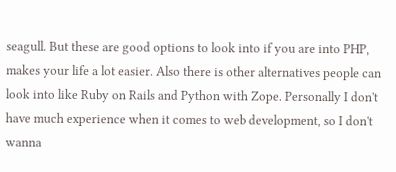seagull. But these are good options to look into if you are into PHP, makes your life a lot easier. Also there is other alternatives people can look into like Ruby on Rails and Python with Zope. Personally I don't have much experience when it comes to web development, so I don't wanna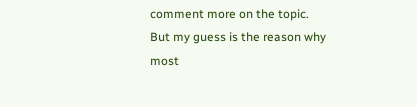comment more on the topic. But my guess is the reason why most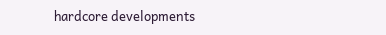hardcore developments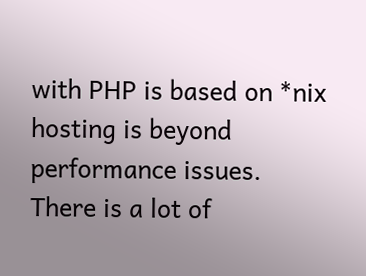with PHP is based on *nix hosting is beyond performance issues. There is a lot of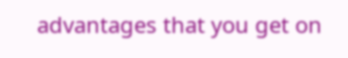advantages that you get on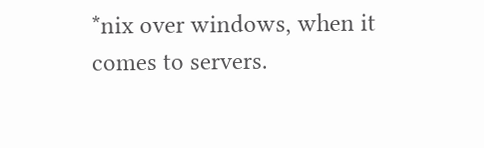*nix over windows, when it comes to servers.